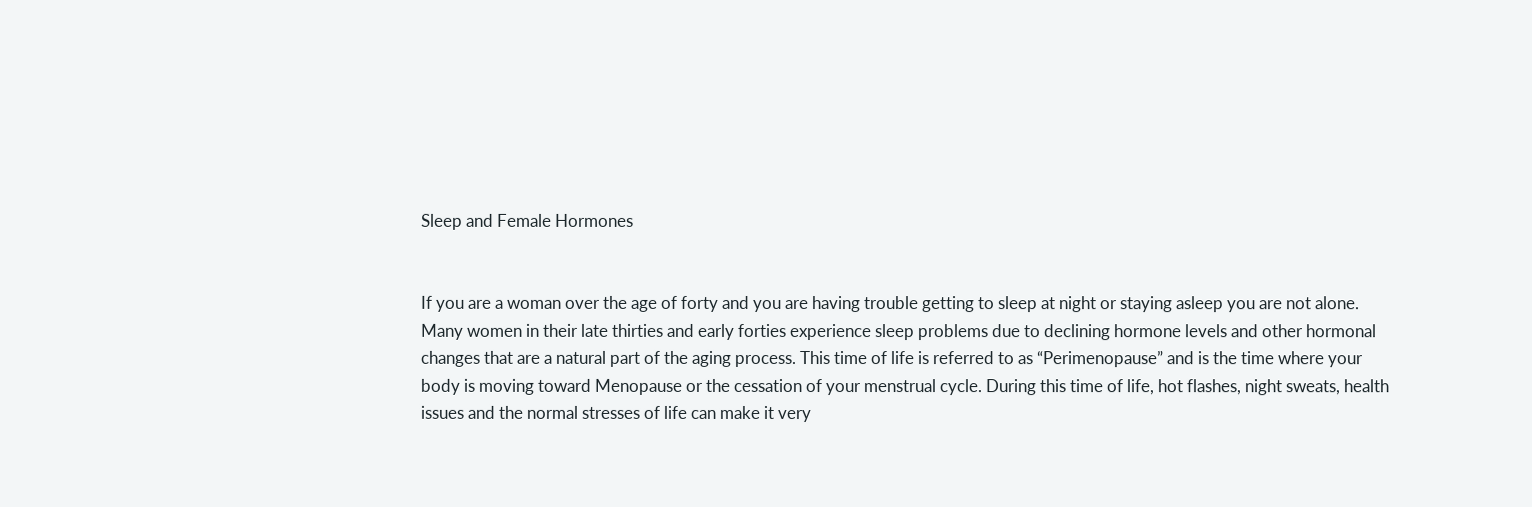Sleep and Female Hormones


If you are a woman over the age of forty and you are having trouble getting to sleep at night or staying asleep you are not alone. Many women in their late thirties and early forties experience sleep problems due to declining hormone levels and other hormonal changes that are a natural part of the aging process. This time of life is referred to as “Perimenopause” and is the time where your body is moving toward Menopause or the cessation of your menstrual cycle. During this time of life, hot flashes, night sweats, health issues and the normal stresses of life can make it very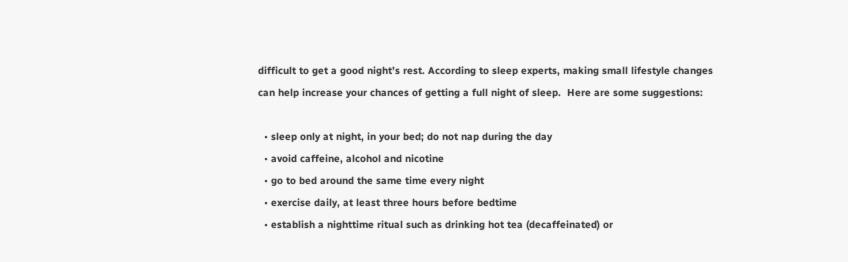difficult to get a good night’s rest. According to sleep experts, making small lifestyle changes can help increase your chances of getting a full night of sleep.  Here are some suggestions:

  • sleep only at night, in your bed; do not nap during the day
  • avoid caffeine, alcohol and nicotine
  • go to bed around the same time every night
  • exercise daily, at least three hours before bedtime
  • establish a nighttime ritual such as drinking hot tea (decaffeinated) or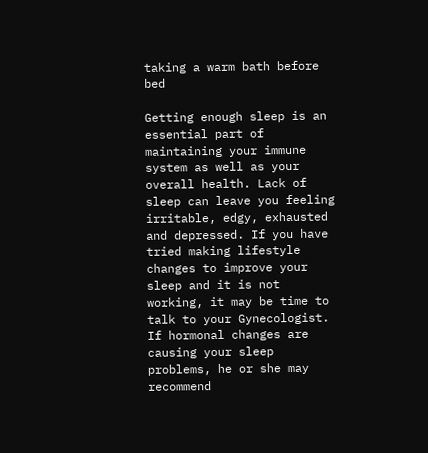taking a warm bath before bed

Getting enough sleep is an essential part of maintaining your immune system as well as your overall health. Lack of sleep can leave you feeling irritable, edgy, exhausted and depressed. If you have tried making lifestyle changes to improve your sleep and it is not working, it may be time to talk to your Gynecologist. If hormonal changes are causing your sleep problems, he or she may recommend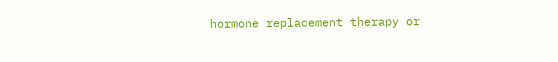hormone replacement therapy or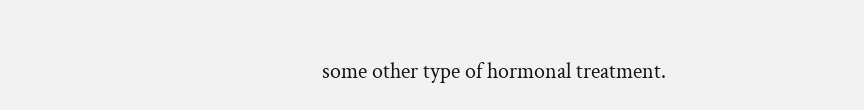some other type of hormonal treatment.